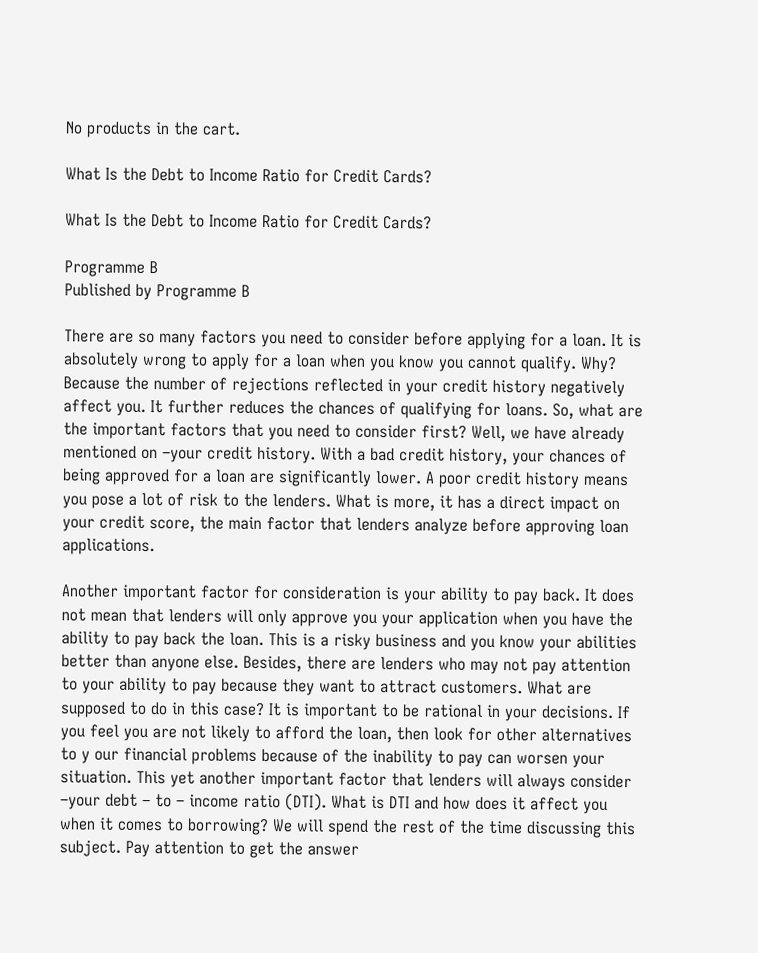No products in the cart.

What Is the Debt to Income Ratio for Credit Cards?

What Is the Debt to Income Ratio for Credit Cards?

Programme B
Published by Programme B

There are so many factors you need to consider before applying for a loan. It is absolutely wrong to apply for a loan when you know you cannot qualify. Why? Because the number of rejections reflected in your credit history negatively affect you. It further reduces the chances of qualifying for loans. So, what are the important factors that you need to consider first? Well, we have already mentioned on –your credit history. With a bad credit history, your chances of being approved for a loan are significantly lower. A poor credit history means you pose a lot of risk to the lenders. What is more, it has a direct impact on your credit score, the main factor that lenders analyze before approving loan applications.

Another important factor for consideration is your ability to pay back. It does not mean that lenders will only approve you your application when you have the ability to pay back the loan. This is a risky business and you know your abilities better than anyone else. Besides, there are lenders who may not pay attention to your ability to pay because they want to attract customers. What are supposed to do in this case? It is important to be rational in your decisions. If you feel you are not likely to afford the loan, then look for other alternatives to y our financial problems because of the inability to pay can worsen your situation. This yet another important factor that lenders will always consider –your debt – to – income ratio (DTI). What is DTI and how does it affect you when it comes to borrowing? We will spend the rest of the time discussing this subject. Pay attention to get the answer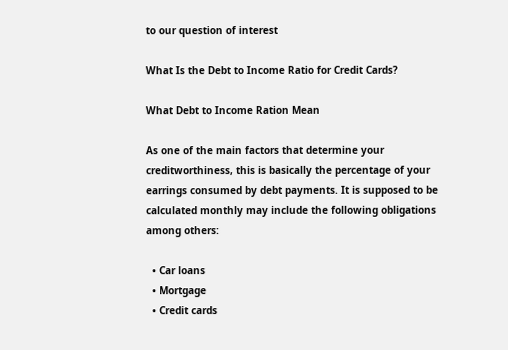to our question of interest

What Is the Debt to Income Ratio for Credit Cards?

What Debt to Income Ration Mean

As one of the main factors that determine your creditworthiness, this is basically the percentage of your earrings consumed by debt payments. It is supposed to be calculated monthly may include the following obligations among others:

  • Car loans
  • Mortgage
  • Credit cards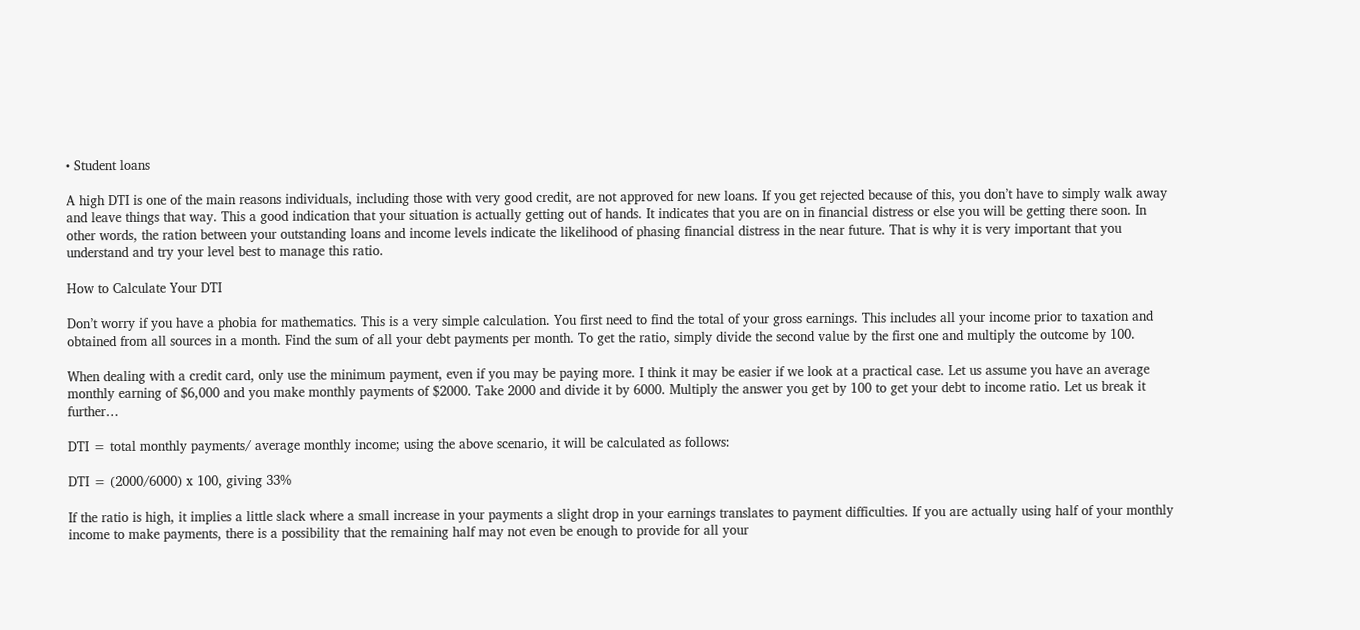• Student loans

A high DTI is one of the main reasons individuals, including those with very good credit, are not approved for new loans. If you get rejected because of this, you don’t have to simply walk away and leave things that way. This a good indication that your situation is actually getting out of hands. It indicates that you are on in financial distress or else you will be getting there soon. In other words, the ration between your outstanding loans and income levels indicate the likelihood of phasing financial distress in the near future. That is why it is very important that you understand and try your level best to manage this ratio.

How to Calculate Your DTI

Don’t worry if you have a phobia for mathematics. This is a very simple calculation. You first need to find the total of your gross earnings. This includes all your income prior to taxation and obtained from all sources in a month. Find the sum of all your debt payments per month. To get the ratio, simply divide the second value by the first one and multiply the outcome by 100.

When dealing with a credit card, only use the minimum payment, even if you may be paying more. I think it may be easier if we look at a practical case. Let us assume you have an average monthly earning of $6,000 and you make monthly payments of $2000. Take 2000 and divide it by 6000. Multiply the answer you get by 100 to get your debt to income ratio. Let us break it further…

DTI = total monthly payments/ average monthly income; using the above scenario, it will be calculated as follows:

DTI = (2000/6000) x 100, giving 33%

If the ratio is high, it implies a little slack where a small increase in your payments a slight drop in your earnings translates to payment difficulties. If you are actually using half of your monthly income to make payments, there is a possibility that the remaining half may not even be enough to provide for all your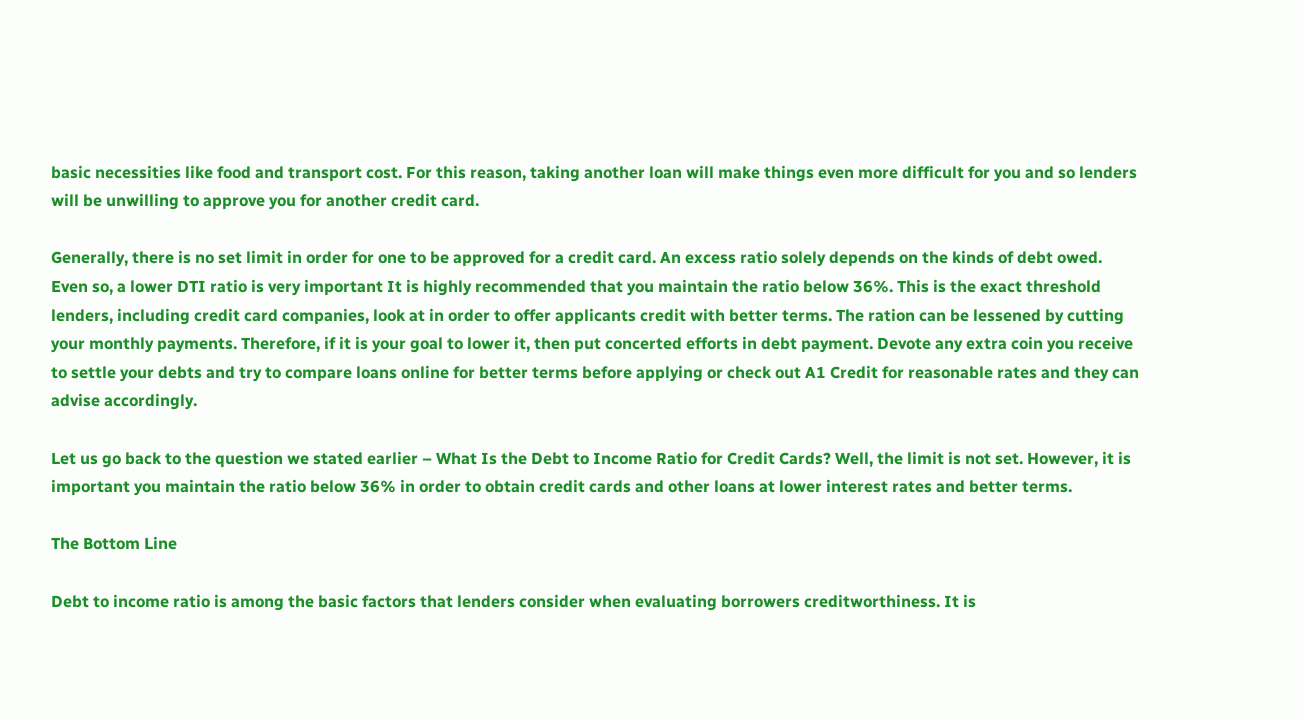basic necessities like food and transport cost. For this reason, taking another loan will make things even more difficult for you and so lenders will be unwilling to approve you for another credit card.

Generally, there is no set limit in order for one to be approved for a credit card. An excess ratio solely depends on the kinds of debt owed. Even so, a lower DTI ratio is very important It is highly recommended that you maintain the ratio below 36%. This is the exact threshold lenders, including credit card companies, look at in order to offer applicants credit with better terms. The ration can be lessened by cutting your monthly payments. Therefore, if it is your goal to lower it, then put concerted efforts in debt payment. Devote any extra coin you receive to settle your debts and try to compare loans online for better terms before applying or check out A1 Credit for reasonable rates and they can advise accordingly.

Let us go back to the question we stated earlier – What Is the Debt to Income Ratio for Credit Cards? Well, the limit is not set. However, it is important you maintain the ratio below 36% in order to obtain credit cards and other loans at lower interest rates and better terms.

The Bottom Line

Debt to income ratio is among the basic factors that lenders consider when evaluating borrowers creditworthiness. It is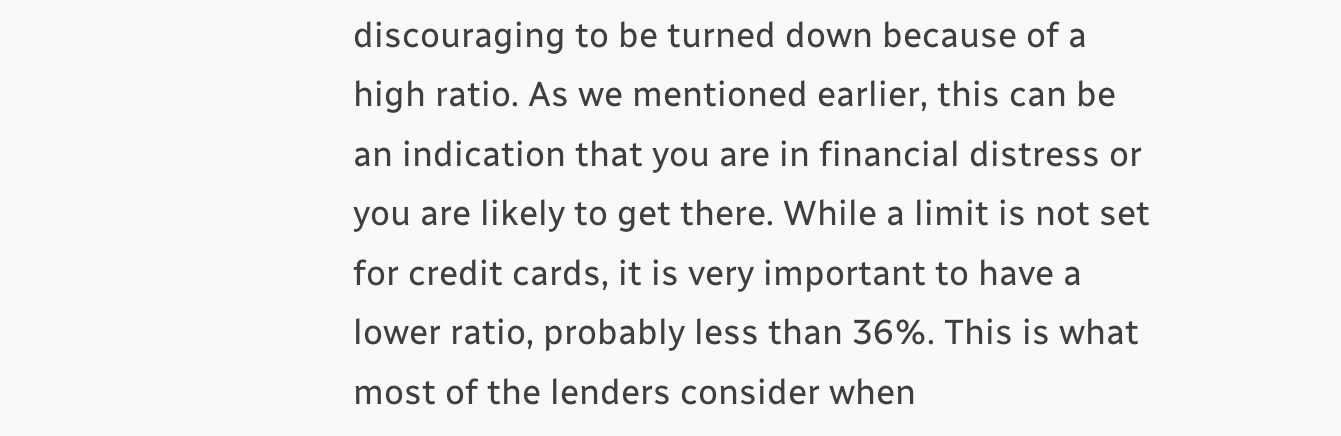discouraging to be turned down because of a high ratio. As we mentioned earlier, this can be an indication that you are in financial distress or you are likely to get there. While a limit is not set for credit cards, it is very important to have a lower ratio, probably less than 36%. This is what most of the lenders consider when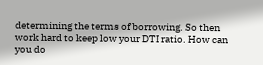determining the terms of borrowing. So then work hard to keep low your DTI ratio. How can you do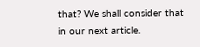that? We shall consider that in our next article.